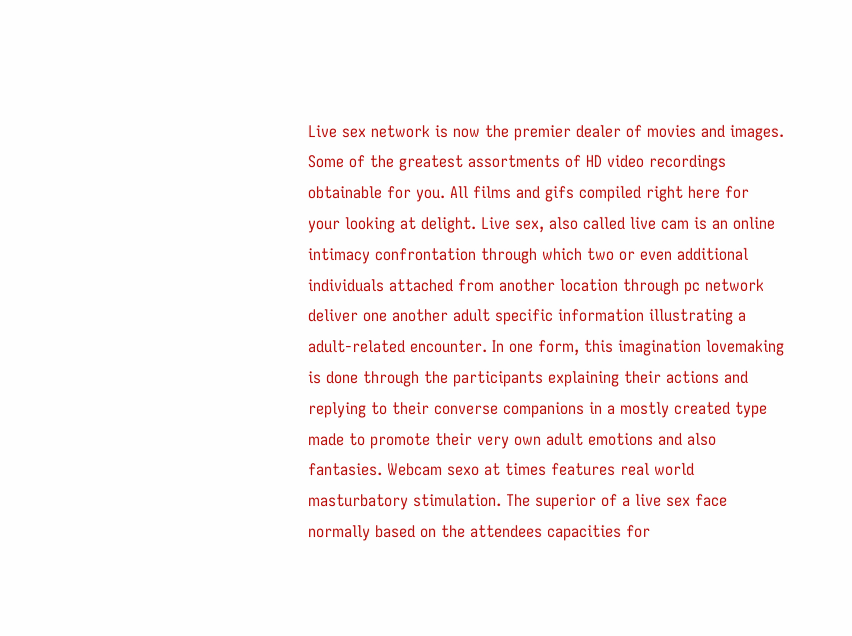Live sex network is now the premier dealer of movies and images. Some of the greatest assortments of HD video recordings obtainable for you. All films and gifs compiled right here for your looking at delight. Live sex, also called live cam is an online intimacy confrontation through which two or even additional individuals attached from another location through pc network deliver one another adult specific information illustrating a adult-related encounter. In one form, this imagination lovemaking is done through the participants explaining their actions and replying to their converse companions in a mostly created type made to promote their very own adult emotions and also fantasies. Webcam sexo at times features real world masturbatory stimulation. The superior of a live sex face normally based on the attendees capacities for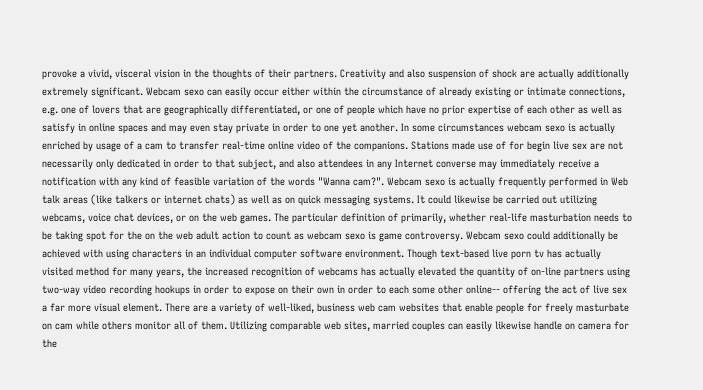provoke a vivid, visceral vision in the thoughts of their partners. Creativity and also suspension of shock are actually additionally extremely significant. Webcam sexo can easily occur either within the circumstance of already existing or intimate connections, e.g. one of lovers that are geographically differentiated, or one of people which have no prior expertise of each other as well as satisfy in online spaces and may even stay private in order to one yet another. In some circumstances webcam sexo is actually enriched by usage of a cam to transfer real-time online video of the companions. Stations made use of for begin live sex are not necessarily only dedicated in order to that subject, and also attendees in any Internet converse may immediately receive a notification with any kind of feasible variation of the words "Wanna cam?". Webcam sexo is actually frequently performed in Web talk areas (like talkers or internet chats) as well as on quick messaging systems. It could likewise be carried out utilizing webcams, voice chat devices, or on the web games. The particular definition of primarily, whether real-life masturbation needs to be taking spot for the on the web adult action to count as webcam sexo is game controversy. Webcam sexo could additionally be achieved with using characters in an individual computer software environment. Though text-based live porn tv has actually visited method for many years, the increased recognition of webcams has actually elevated the quantity of on-line partners using two-way video recording hookups in order to expose on their own in order to each some other online-- offering the act of live sex a far more visual element. There are a variety of well-liked, business web cam websites that enable people for freely masturbate on cam while others monitor all of them. Utilizing comparable web sites, married couples can easily likewise handle on camera for the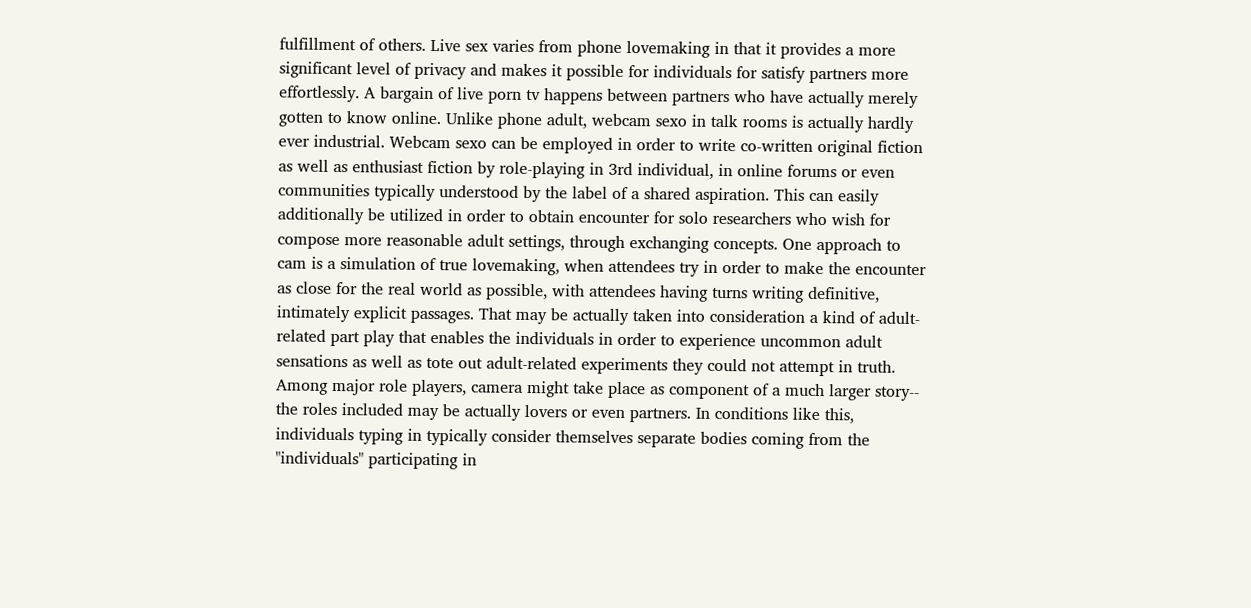fulfillment of others. Live sex varies from phone lovemaking in that it provides a more significant level of privacy and makes it possible for individuals for satisfy partners more effortlessly. A bargain of live porn tv happens between partners who have actually merely gotten to know online. Unlike phone adult, webcam sexo in talk rooms is actually hardly ever industrial. Webcam sexo can be employed in order to write co-written original fiction as well as enthusiast fiction by role-playing in 3rd individual, in online forums or even communities typically understood by the label of a shared aspiration. This can easily additionally be utilized in order to obtain encounter for solo researchers who wish for compose more reasonable adult settings, through exchanging concepts. One approach to cam is a simulation of true lovemaking, when attendees try in order to make the encounter as close for the real world as possible, with attendees having turns writing definitive, intimately explicit passages. That may be actually taken into consideration a kind of adult-related part play that enables the individuals in order to experience uncommon adult sensations as well as tote out adult-related experiments they could not attempt in truth. Among major role players, camera might take place as component of a much larger story-- the roles included may be actually lovers or even partners. In conditions like this, individuals typing in typically consider themselves separate bodies coming from the "individuals" participating in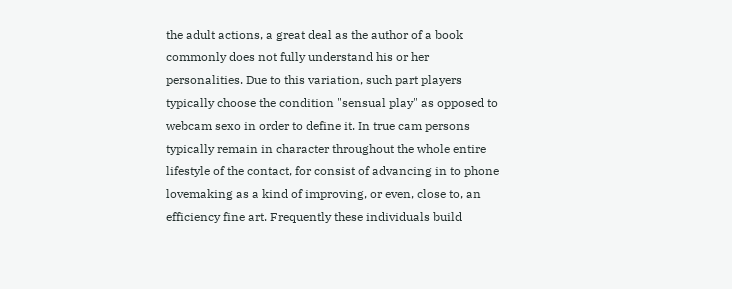the adult actions, a great deal as the author of a book commonly does not fully understand his or her personalities. Due to this variation, such part players typically choose the condition "sensual play" as opposed to webcam sexo in order to define it. In true cam persons typically remain in character throughout the whole entire lifestyle of the contact, for consist of advancing in to phone lovemaking as a kind of improving, or even, close to, an efficiency fine art. Frequently these individuals build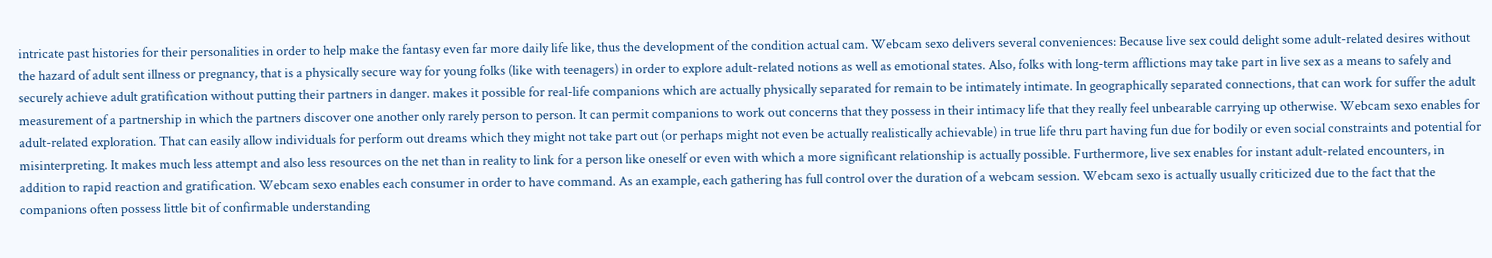intricate past histories for their personalities in order to help make the fantasy even far more daily life like, thus the development of the condition actual cam. Webcam sexo delivers several conveniences: Because live sex could delight some adult-related desires without the hazard of adult sent illness or pregnancy, that is a physically secure way for young folks (like with teenagers) in order to explore adult-related notions as well as emotional states. Also, folks with long-term afflictions may take part in live sex as a means to safely and securely achieve adult gratification without putting their partners in danger. makes it possible for real-life companions which are actually physically separated for remain to be intimately intimate. In geographically separated connections, that can work for suffer the adult measurement of a partnership in which the partners discover one another only rarely person to person. It can permit companions to work out concerns that they possess in their intimacy life that they really feel unbearable carrying up otherwise. Webcam sexo enables for adult-related exploration. That can easily allow individuals for perform out dreams which they might not take part out (or perhaps might not even be actually realistically achievable) in true life thru part having fun due for bodily or even social constraints and potential for misinterpreting. It makes much less attempt and also less resources on the net than in reality to link for a person like oneself or even with which a more significant relationship is actually possible. Furthermore, live sex enables for instant adult-related encounters, in addition to rapid reaction and gratification. Webcam sexo enables each consumer in order to have command. As an example, each gathering has full control over the duration of a webcam session. Webcam sexo is actually usually criticized due to the fact that the companions often possess little bit of confirmable understanding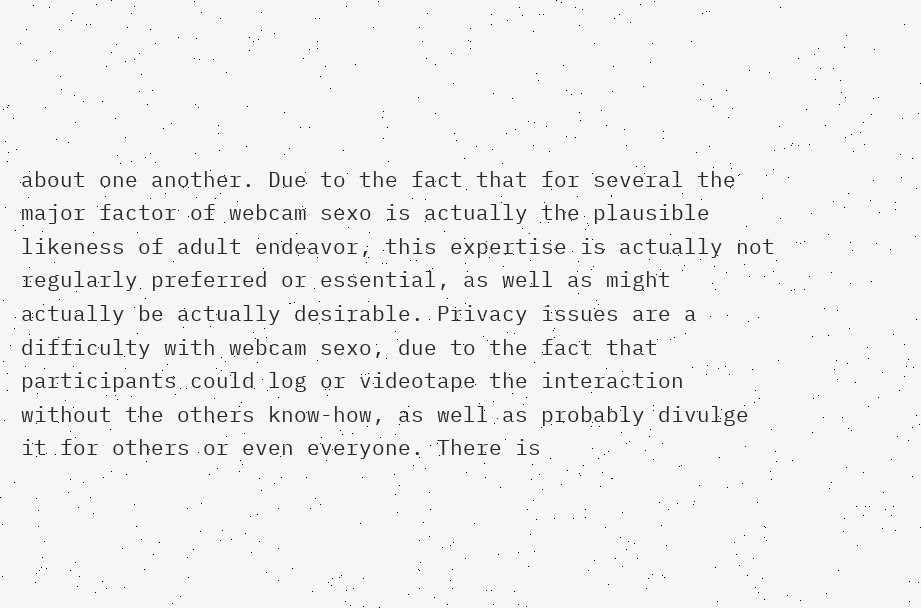about one another. Due to the fact that for several the major factor of webcam sexo is actually the plausible likeness of adult endeavor, this expertise is actually not regularly preferred or essential, as well as might actually be actually desirable. Privacy issues are a difficulty with webcam sexo, due to the fact that participants could log or videotape the interaction without the others know-how, as well as probably divulge it for others or even everyone. There is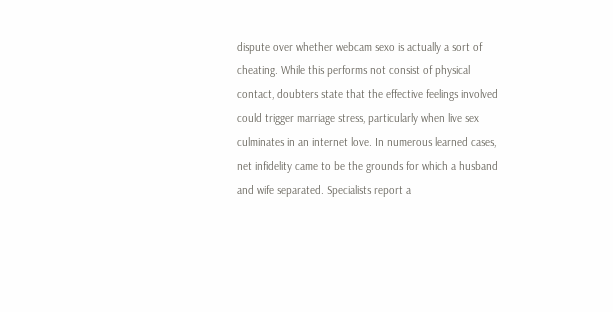dispute over whether webcam sexo is actually a sort of cheating. While this performs not consist of physical contact, doubters state that the effective feelings involved could trigger marriage stress, particularly when live sex culminates in an internet love. In numerous learned cases, net infidelity came to be the grounds for which a husband and wife separated. Specialists report a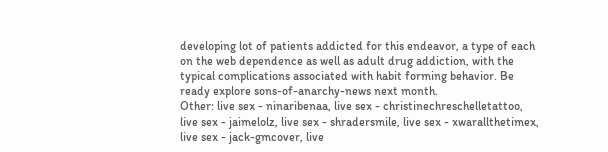developing lot of patients addicted for this endeavor, a type of each on the web dependence as well as adult drug addiction, with the typical complications associated with habit forming behavior. Be ready explore sons-of-anarchy-news next month.
Other: live sex - ninaribenaa, live sex - christinechreschelletattoo, live sex - jaimelolz, live sex - shradersmile, live sex - xwarallthetimex, live sex - jack-gmcover, live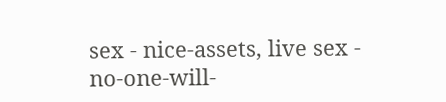sex - nice-assets, live sex - no-one-will-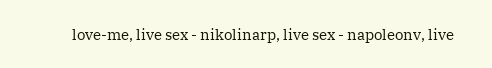love-me, live sex - nikolinarp, live sex - napoleonv, live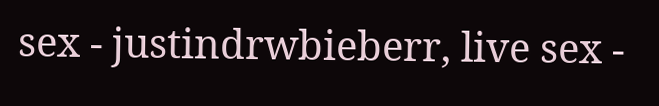sex - justindrwbieberr, live sex -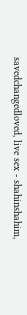savedchangedloved, live sex - shahinshahim,